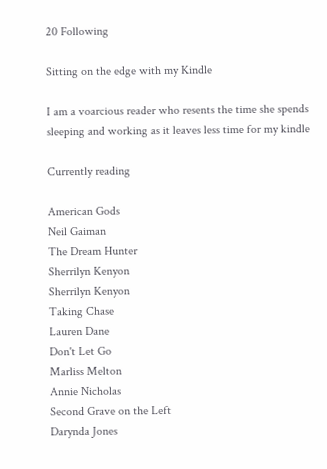20 Following

Sitting on the edge with my Kindle

I am a voarcious reader who resents the time she spends sleeping and working as it leaves less time for my kindle

Currently reading

American Gods
Neil Gaiman
The Dream Hunter
Sherrilyn Kenyon
Sherrilyn Kenyon
Taking Chase
Lauren Dane
Don't Let Go
Marliss Melton
Annie Nicholas
Second Grave on the Left
Darynda Jones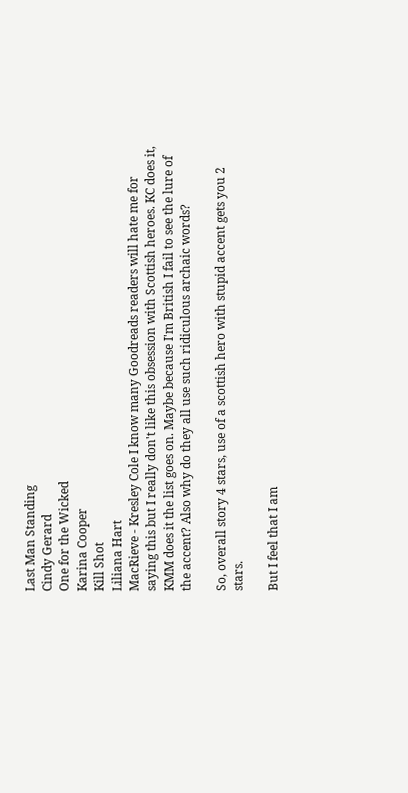Last Man Standing
Cindy Gerard
One for the Wicked
Karina Cooper
Kill Shot
Liliana Hart
MacRieve - Kresley Cole I know many Goodreads readers will hate me for saying this but I really don't like this obsession with Scottish heroes. KC does it, KMM does it the list goes on. Maybe because I'm British I fail to see the lure of the accent? Also why do they all use such ridiculous archaic words?

So, overall story 4 stars, use of a scottish hero with stupid accent gets you 2 stars.

But I feel that I am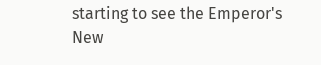starting to see the Emperor's New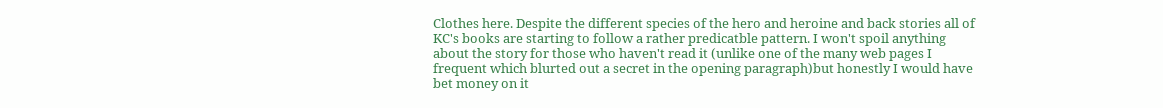Clothes here. Despite the different species of the hero and heroine and back stories all of KC's books are starting to follow a rather predicatble pattern. I won't spoil anything about the story for those who haven't read it (unlike one of the many web pages I frequent which blurted out a secret in the opening paragraph)but honestly I would have bet money on it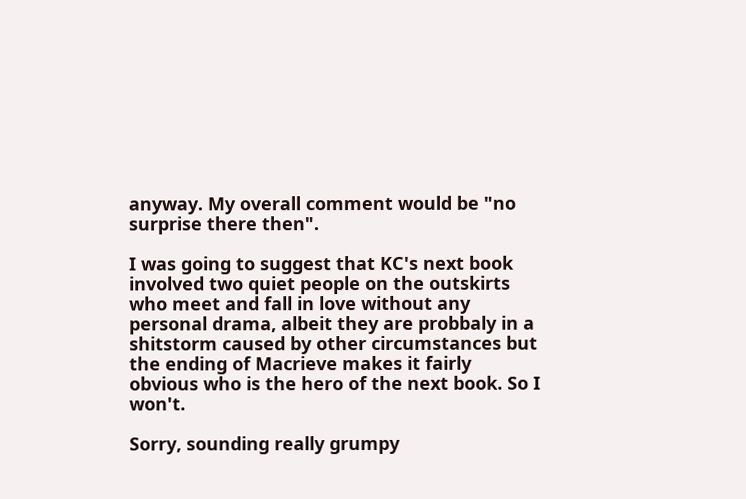anyway. My overall comment would be "no surprise there then".

I was going to suggest that KC's next book involved two quiet people on the outskirts who meet and fall in love without any personal drama, albeit they are probbaly in a shitstorm caused by other circumstances but the ending of Macrieve makes it fairly obvious who is the hero of the next book. So I won't.

Sorry, sounding really grumpy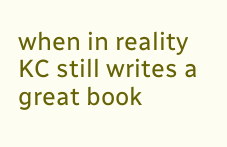when in reality KC still writes a great book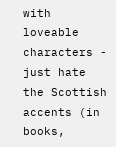with loveable characters - just hate the Scottish accents (in books,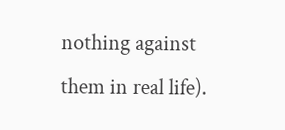nothing against them in real life).